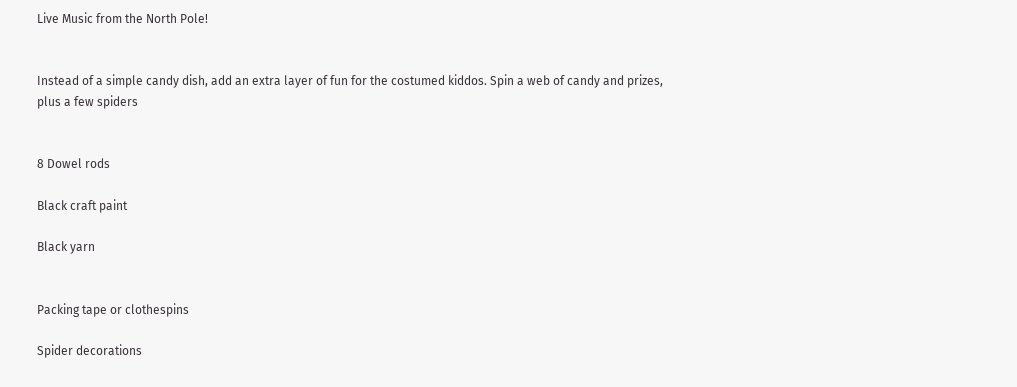Live Music from the North Pole!


Instead of a simple candy dish, add an extra layer of fun for the costumed kiddos. Spin a web of candy and prizes, plus a few spiders


8 Dowel rods

Black craft paint

Black yarn


Packing tape or clothespins

Spider decorations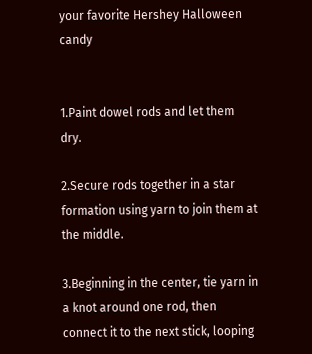your favorite Hershey Halloween candy


1.Paint dowel rods and let them dry.

2.Secure rods together in a star formation using yarn to join them at the middle.

3.Beginning in the center, tie yarn in a knot around one rod, then connect it to the next stick, looping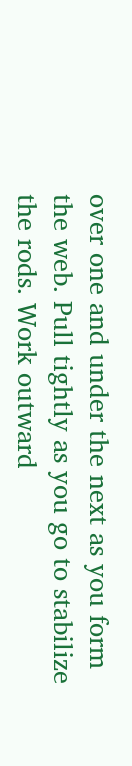over one and under the next as you form the web. Pull tightly as you go to stabilize the rods. Work outward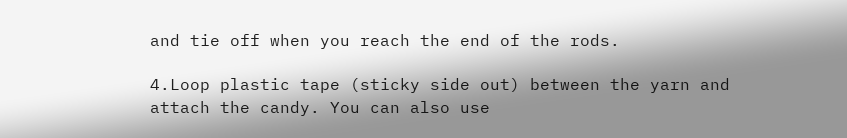and tie off when you reach the end of the rods.

4.Loop plastic tape (sticky side out) between the yarn and attach the candy. You can also use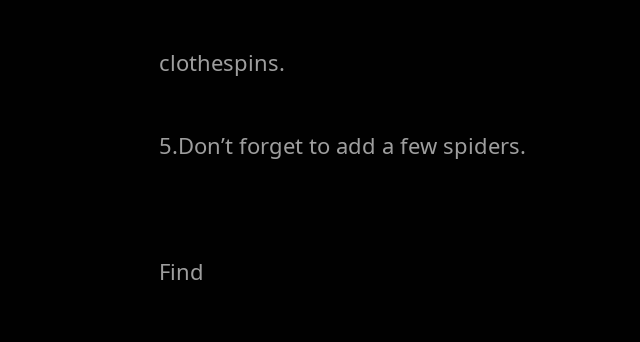clothespins.

5.Don’t forget to add a few spiders.


Find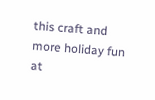this craft and more holiday fun at